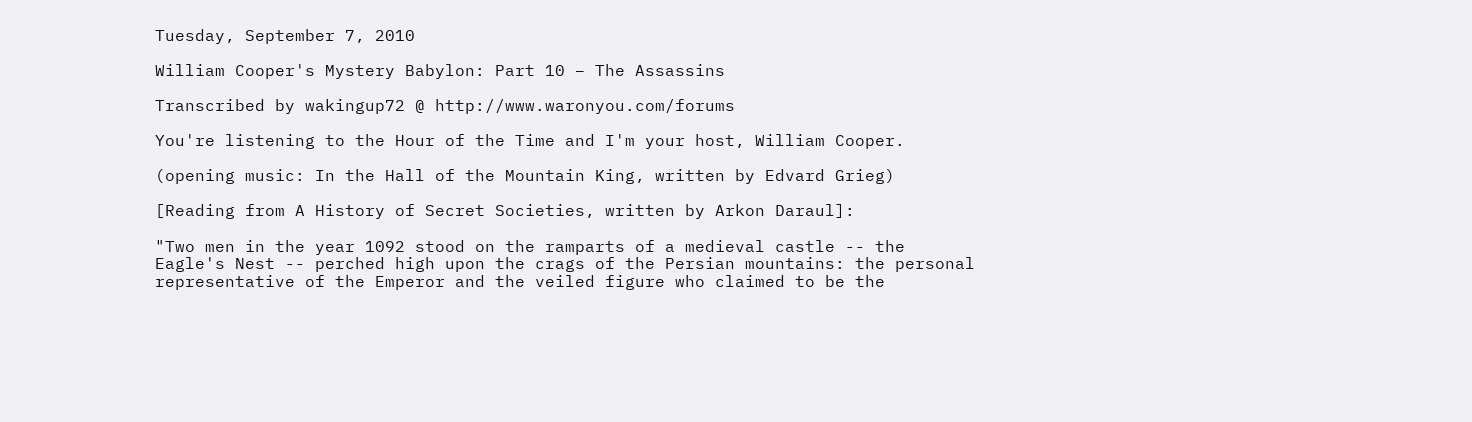Tuesday, September 7, 2010

William Cooper's Mystery Babylon: Part 10 – The Assassins

Transcribed by wakingup72 @ http://www.waronyou.com/forums

You're listening to the Hour of the Time and I'm your host, William Cooper.

(opening music: In the Hall of the Mountain King, written by Edvard Grieg)

[Reading from A History of Secret Societies, written by Arkon Daraul]:

"Two men in the year 1092 stood on the ramparts of a medieval castle -- the Eagle's Nest -- perched high upon the crags of the Persian mountains: the personal representative of the Emperor and the veiled figure who claimed to be the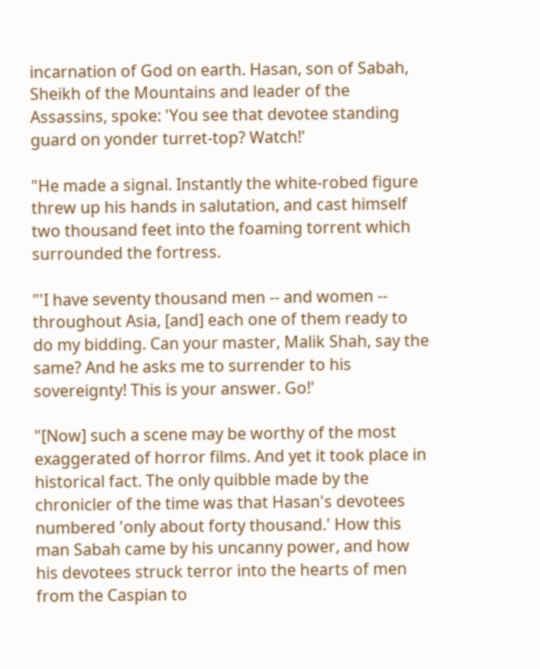incarnation of God on earth. Hasan, son of Sabah, Sheikh of the Mountains and leader of the Assassins, spoke: 'You see that devotee standing guard on yonder turret-top? Watch!'

"He made a signal. Instantly the white-robed figure threw up his hands in salutation, and cast himself two thousand feet into the foaming torrent which surrounded the fortress.

"'I have seventy thousand men -- and women -- throughout Asia, [and] each one of them ready to do my bidding. Can your master, Malik Shah, say the same? And he asks me to surrender to his sovereignty! This is your answer. Go!'

"[Now] such a scene may be worthy of the most exaggerated of horror films. And yet it took place in historical fact. The only quibble made by the chronicler of the time was that Hasan's devotees numbered 'only about forty thousand.' How this man Sabah came by his uncanny power, and how his devotees struck terror into the hearts of men from the Caspian to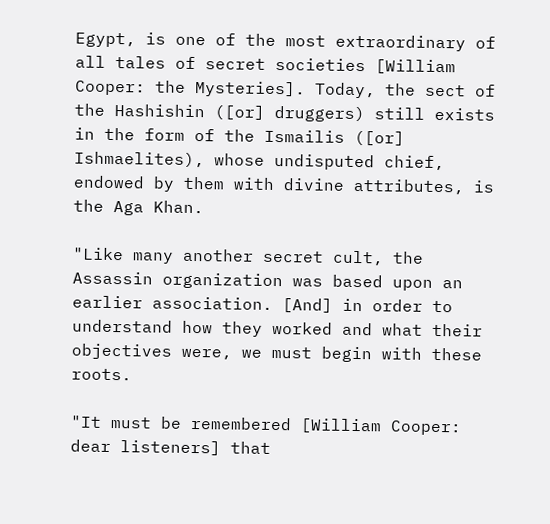Egypt, is one of the most extraordinary of all tales of secret societies [William Cooper: the Mysteries]. Today, the sect of the Hashishin ([or] druggers) still exists in the form of the Ismailis ([or] Ishmaelites), whose undisputed chief, endowed by them with divine attributes, is the Aga Khan.

"Like many another secret cult, the Assassin organization was based upon an earlier association. [And] in order to understand how they worked and what their objectives were, we must begin with these roots.

"It must be remembered [William Cooper: dear listeners] that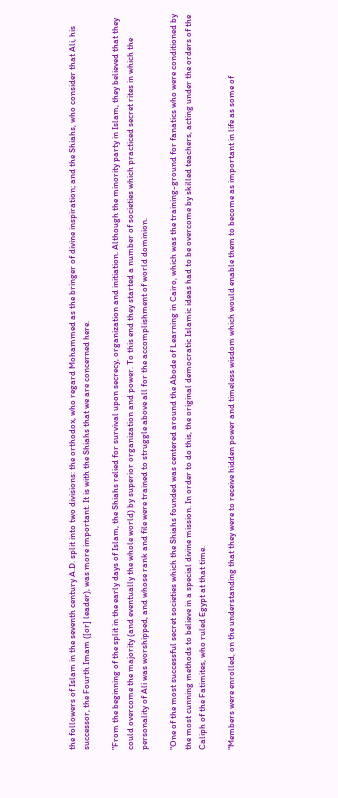the followers of Islam in the seventh century A.D. split into two divisions: the orthodox, who regard Mohammed as the bringer of divine inspiration; and the Shiahs, who consider that Ali, his successor, the Fourth Imam ([or] leader), was more important. It is with the Shiahs that we are concerned here.

"From the beginning of the split in the early days of Islam, the Shiahs relied for survival upon secrecy, organization and initiation. Although the minority party in Islam, they believed that they could overcome the majority (and eventually the whole world) by superior organization and power. To this end they started a number of societies which practiced secret rites in which the personality of Ali was worshipped, and whose rank and file were trained to struggle above all for the accomplishment of world dominion.

"One of the most successful secret societies which the Shiahs founded was centered around the Abode of Learning in Cairo, which was the training-ground for fanatics who were conditioned by the most cunning methods to believe in a special divine mission. In order to do this, the original democratic Islamic ideas had to be overcome by skilled teachers, acting under the orders of the Caliph of the Fatimites, who ruled Egypt at that time.

"Members were enrolled, on the understanding that they were to receive hidden power and timeless wisdom which would enable them to become as important in life as some of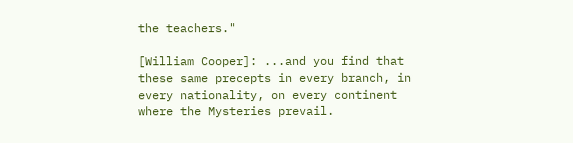the teachers."

[William Cooper]: ...and you find that these same precepts in every branch, in every nationality, on every continent where the Mysteries prevail.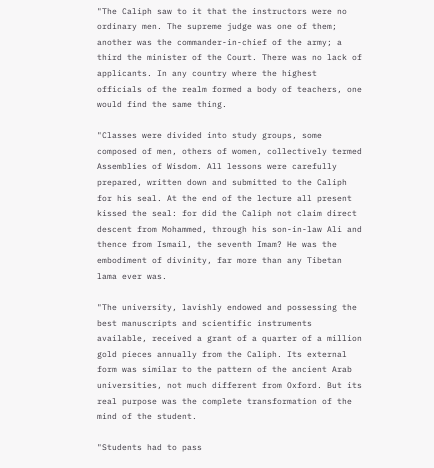"The Caliph saw to it that the instructors were no ordinary men. The supreme judge was one of them; another was the commander-in-chief of the army; a third the minister of the Court. There was no lack of applicants. In any country where the highest officials of the realm formed a body of teachers, one would find the same thing.

"Classes were divided into study groups, some composed of men, others of women, collectively termed Assemblies of Wisdom. All lessons were carefully prepared, written down and submitted to the Caliph for his seal. At the end of the lecture all present kissed the seal: for did the Caliph not claim direct descent from Mohammed, through his son-in-law Ali and thence from Ismail, the seventh Imam? He was the embodiment of divinity, far more than any Tibetan lama ever was.

"The university, lavishly endowed and possessing the best manuscripts and scientific instruments available, received a grant of a quarter of a million gold pieces annually from the Caliph. Its external form was similar to the pattern of the ancient Arab universities, not much different from Oxford. But its real purpose was the complete transformation of the mind of the student.

"Students had to pass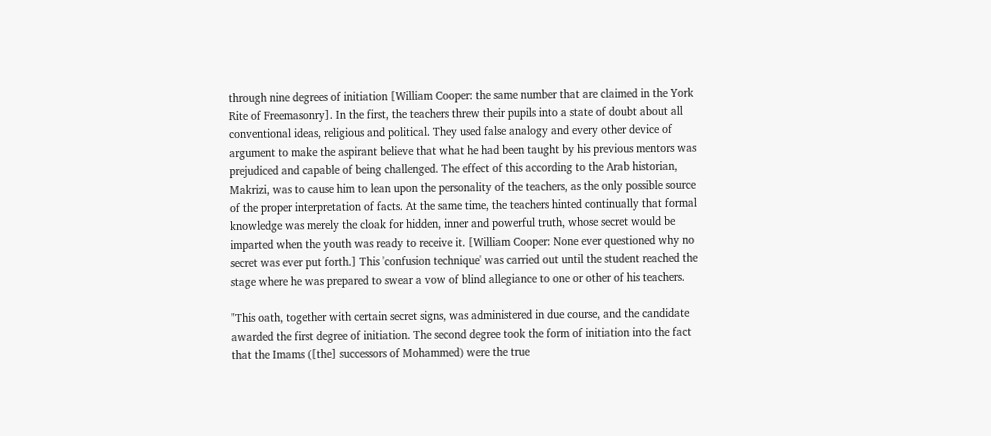through nine degrees of initiation [William Cooper: the same number that are claimed in the York Rite of Freemasonry]. In the first, the teachers threw their pupils into a state of doubt about all conventional ideas, religious and political. They used false analogy and every other device of argument to make the aspirant believe that what he had been taught by his previous mentors was prejudiced and capable of being challenged. The effect of this according to the Arab historian, Makrizi, was to cause him to lean upon the personality of the teachers, as the only possible source of the proper interpretation of facts. At the same time, the teachers hinted continually that formal knowledge was merely the cloak for hidden, inner and powerful truth, whose secret would be imparted when the youth was ready to receive it. [William Cooper: None ever questioned why no secret was ever put forth.] This 'confusion technique' was carried out until the student reached the stage where he was prepared to swear a vow of blind allegiance to one or other of his teachers.

"This oath, together with certain secret signs, was administered in due course, and the candidate awarded the first degree of initiation. The second degree took the form of initiation into the fact that the Imams ([the] successors of Mohammed) were the true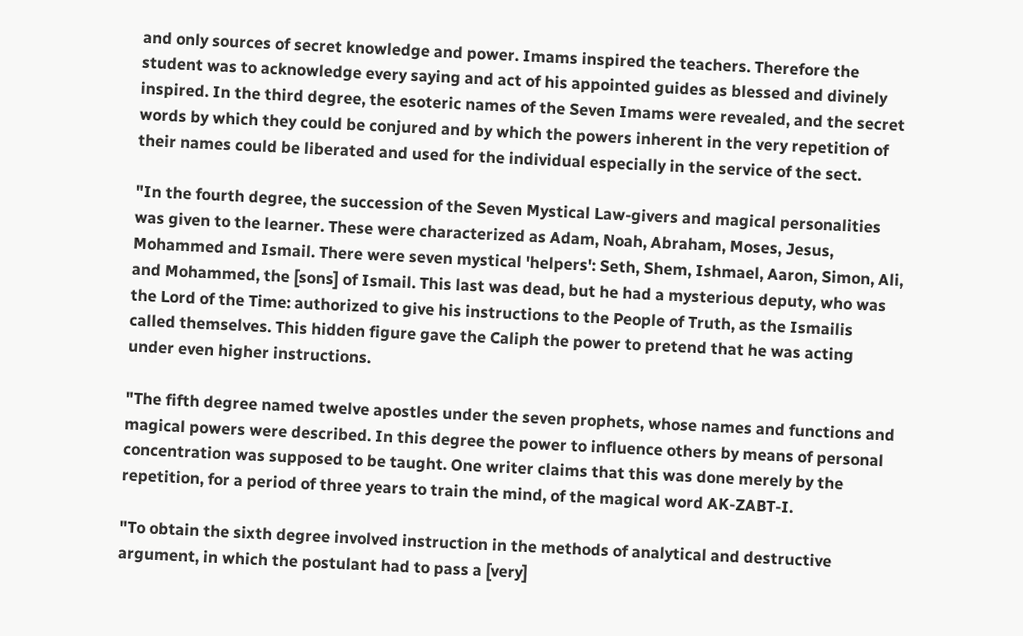and only sources of secret knowledge and power. Imams inspired the teachers. Therefore the student was to acknowledge every saying and act of his appointed guides as blessed and divinely inspired. In the third degree, the esoteric names of the Seven Imams were revealed, and the secret words by which they could be conjured and by which the powers inherent in the very repetition of their names could be liberated and used for the individual especially in the service of the sect.

"In the fourth degree, the succession of the Seven Mystical Law-givers and magical personalities was given to the learner. These were characterized as Adam, Noah, Abraham, Moses, Jesus, Mohammed and Ismail. There were seven mystical 'helpers': Seth, Shem, Ishmael, Aaron, Simon, Ali, and Mohammed, the [sons] of Ismail. This last was dead, but he had a mysterious deputy, who was the Lord of the Time: authorized to give his instructions to the People of Truth, as the Ismailis called themselves. This hidden figure gave the Caliph the power to pretend that he was acting under even higher instructions.

"The fifth degree named twelve apostles under the seven prophets, whose names and functions and magical powers were described. In this degree the power to influence others by means of personal concentration was supposed to be taught. One writer claims that this was done merely by the repetition, for a period of three years to train the mind, of the magical word AK-ZABT-I.

"To obtain the sixth degree involved instruction in the methods of analytical and destructive argument, in which the postulant had to pass a [very]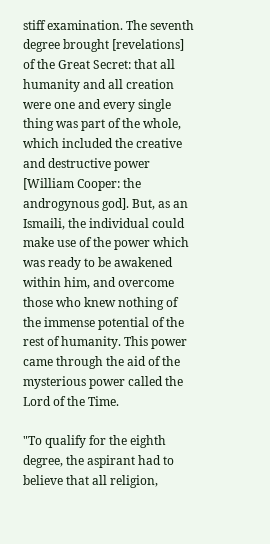stiff examination. The seventh degree brought [revelations] of the Great Secret: that all humanity and all creation were one and every single thing was part of the whole, which included the creative and destructive power [William Cooper: the androgynous god]. But, as an Ismaili, the individual could make use of the power which was ready to be awakened within him, and overcome those who knew nothing of the immense potential of the rest of humanity. This power came through the aid of the mysterious power called the Lord of the Time.

"To qualify for the eighth degree, the aspirant had to believe that all religion,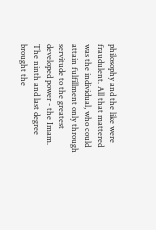philosophy and the like were fraudulent. All that mattered was the individual, who could attain fulfillment only through servitude to the greatest developed power - the Imam. The ninth and last degree brought the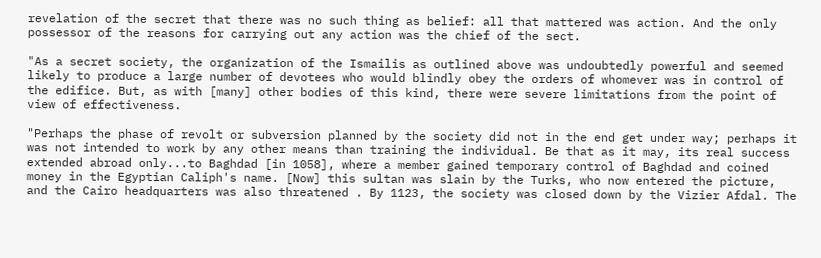revelation of the secret that there was no such thing as belief: all that mattered was action. And the only possessor of the reasons for carrying out any action was the chief of the sect.

"As a secret society, the organization of the Ismailis as outlined above was undoubtedly powerful and seemed likely to produce a large number of devotees who would blindly obey the orders of whomever was in control of the edifice. But, as with [many] other bodies of this kind, there were severe limitations from the point of view of effectiveness.

"Perhaps the phase of revolt or subversion planned by the society did not in the end get under way; perhaps it was not intended to work by any other means than training the individual. Be that as it may, its real success extended abroad only...to Baghdad [in 1058], where a member gained temporary control of Baghdad and coined money in the Egyptian Caliph's name. [Now] this sultan was slain by the Turks, who now entered the picture, and the Cairo headquarters was also threatened . By 1123, the society was closed down by the Vizier Afdal. The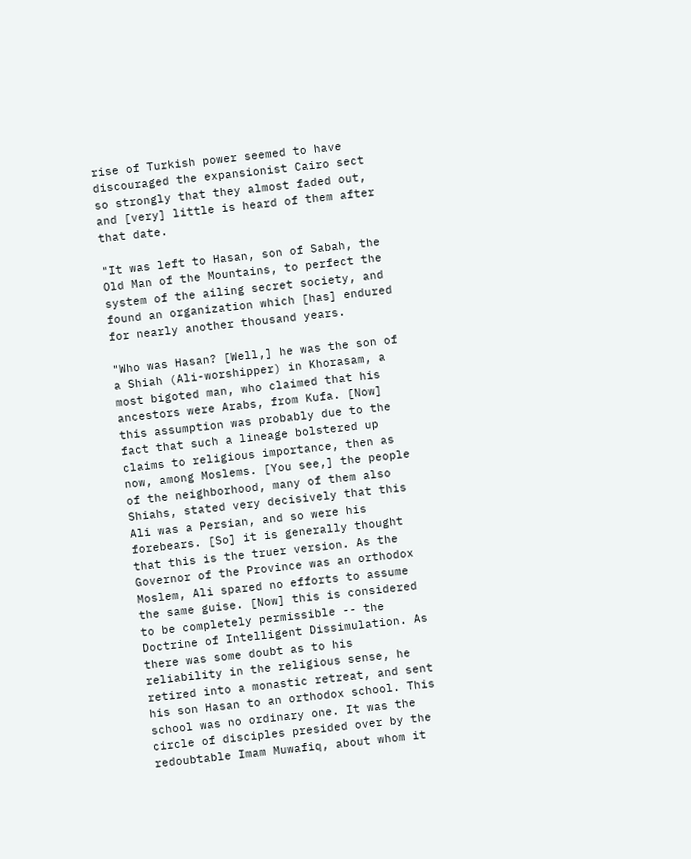rise of Turkish power seemed to have discouraged the expansionist Cairo sect so strongly that they almost faded out, and [very] little is heard of them after that date.

"It was left to Hasan, son of Sabah, the Old Man of the Mountains, to perfect the system of the ailing secret society, and found an organization which [has] endured for nearly another thousand years.

"Who was Hasan? [Well,] he was the son of a Shiah (Ali-worshipper) in Khorasam, a most bigoted man, who claimed that his ancestors were Arabs, from Kufa. [Now] this assumption was probably due to the fact that such a lineage bolstered up claims to religious importance, then as now, among Moslems. [You see,] the people of the neighborhood, many of them also Shiahs, stated very decisively that this Ali was a Persian, and so were his forebears. [So] it is generally thought that this is the truer version. As the Governor of the Province was an orthodox Moslem, Ali spared no efforts to assume the same guise. [Now] this is considered to be completely permissible -- the Doctrine of Intelligent Dissimulation. As there was some doubt as to his reliability in the religious sense, he retired into a monastic retreat, and sent his son Hasan to an orthodox school. This school was no ordinary one. It was the circle of disciples presided over by the redoubtable Imam Muwafiq, about whom it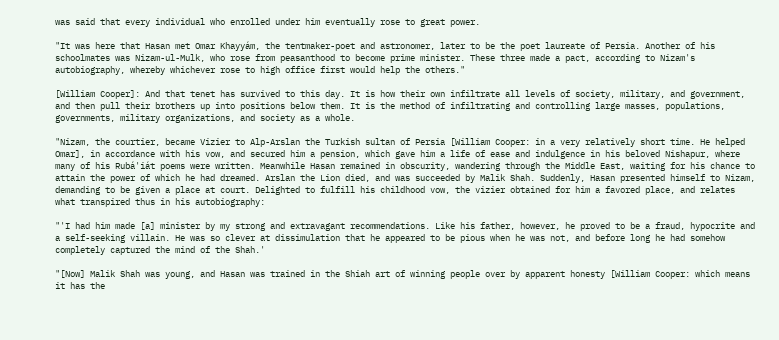was said that every individual who enrolled under him eventually rose to great power.

"It was here that Hasan met Omar Khayyám, the tentmaker-poet and astronomer, later to be the poet laureate of Persia. Another of his schoolmates was Nizam-ul-Mulk, who rose from peasanthood to become prime minister. These three made a pact, according to Nizam's autobiography, whereby whichever rose to high office first would help the others."

[William Cooper]: And that tenet has survived to this day. It is how their own infiltrate all levels of society, military, and government, and then pull their brothers up into positions below them. It is the method of infiltrating and controlling large masses, populations, governments, military organizations, and society as a whole.

"Nizam, the courtier, became Vizier to Alp-Arslan the Turkish sultan of Persia [William Cooper: in a very relatively short time. He helped Omar], in accordance with his vow, and secured him a pension, which gave him a life of ease and indulgence in his beloved Nishapur, where many of his Rubá'iát poems were written. Meanwhile Hasan remained in obscurity, wandering through the Middle East, waiting for his chance to attain the power of which he had dreamed. Arslan the Lion died, and was succeeded by Malik Shah. Suddenly, Hasan presented himself to Nizam, demanding to be given a place at court. Delighted to fulfill his childhood vow, the vizier obtained for him a favored place, and relates what transpired thus in his autobiography:

"'I had him made [a] minister by my strong and extravagant recommendations. Like his father, however, he proved to be a fraud, hypocrite and a self-seeking villain. He was so clever at dissimulation that he appeared to be pious when he was not, and before long he had somehow completely captured the mind of the Shah.'

"[Now] Malik Shah was young, and Hasan was trained in the Shiah art of winning people over by apparent honesty [William Cooper: which means it has the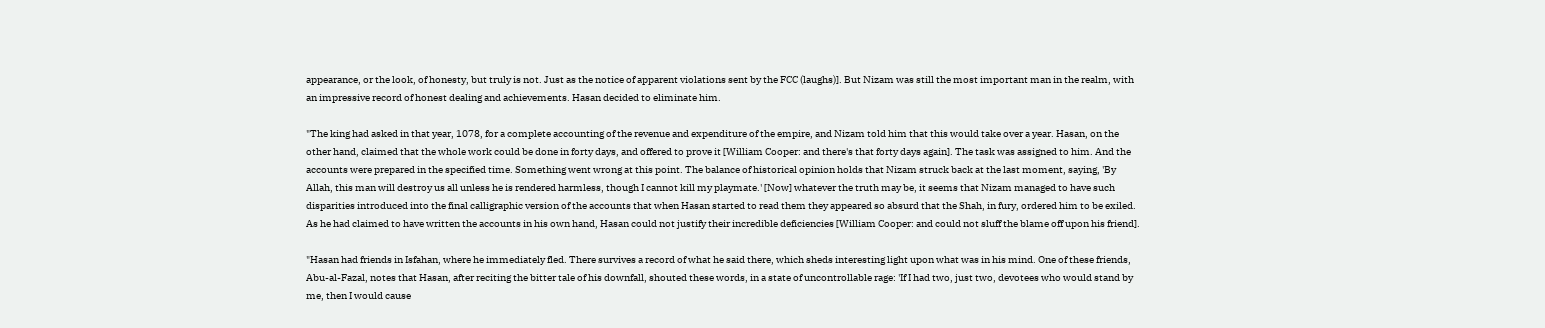appearance, or the look, of honesty, but truly is not. Just as the notice of apparent violations sent by the FCC (laughs)]. But Nizam was still the most important man in the realm, with an impressive record of honest dealing and achievements. Hasan decided to eliminate him.

"The king had asked in that year, 1078, for a complete accounting of the revenue and expenditure of the empire, and Nizam told him that this would take over a year. Hasan, on the other hand, claimed that the whole work could be done in forty days, and offered to prove it [William Cooper: and there's that forty days again]. The task was assigned to him. And the accounts were prepared in the specified time. Something went wrong at this point. The balance of historical opinion holds that Nizam struck back at the last moment, saying, 'By Allah, this man will destroy us all unless he is rendered harmless, though I cannot kill my playmate.' [Now] whatever the truth may be, it seems that Nizam managed to have such disparities introduced into the final calligraphic version of the accounts that when Hasan started to read them they appeared so absurd that the Shah, in fury, ordered him to be exiled. As he had claimed to have written the accounts in his own hand, Hasan could not justify their incredible deficiencies [William Cooper: and could not sluff the blame off upon his friend].

"Hasan had friends in Isfahan, where he immediately fled. There survives a record of what he said there, which sheds interesting light upon what was in his mind. One of these friends, Abu-al-Fazal, notes that Hasan, after reciting the bitter tale of his downfall, shouted these words, in a state of uncontrollable rage: 'If I had two, just two, devotees who would stand by me, then I would cause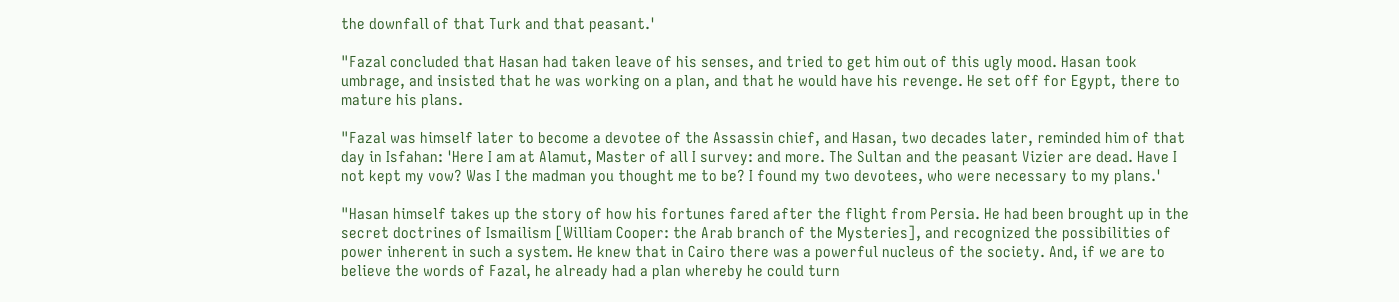the downfall of that Turk and that peasant.'

"Fazal concluded that Hasan had taken leave of his senses, and tried to get him out of this ugly mood. Hasan took umbrage, and insisted that he was working on a plan, and that he would have his revenge. He set off for Egypt, there to mature his plans.

"Fazal was himself later to become a devotee of the Assassin chief, and Hasan, two decades later, reminded him of that day in Isfahan: 'Here I am at Alamut, Master of all I survey: and more. The Sultan and the peasant Vizier are dead. Have I not kept my vow? Was I the madman you thought me to be? I found my two devotees, who were necessary to my plans.'

"Hasan himself takes up the story of how his fortunes fared after the flight from Persia. He had been brought up in the secret doctrines of Ismailism [William Cooper: the Arab branch of the Mysteries], and recognized the possibilities of power inherent in such a system. He knew that in Cairo there was a powerful nucleus of the society. And, if we are to believe the words of Fazal, he already had a plan whereby he could turn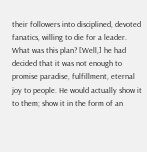their followers into disciplined, devoted fanatics, willing to die for a leader. What was this plan? [Well,] he had decided that it was not enough to promise paradise, fulfillment, eternal joy to people. He would actually show it to them; show it in the form of an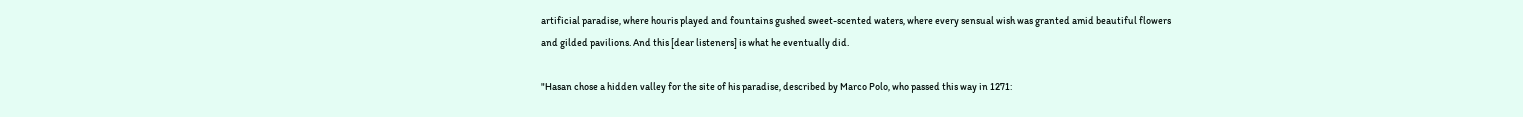artificial paradise, where houris played and fountains gushed sweet-scented waters, where every sensual wish was granted amid beautiful flowers and gilded pavilions. And this [dear listeners] is what he eventually did.

"Hasan chose a hidden valley for the site of his paradise, described by Marco Polo, who passed this way in 1271: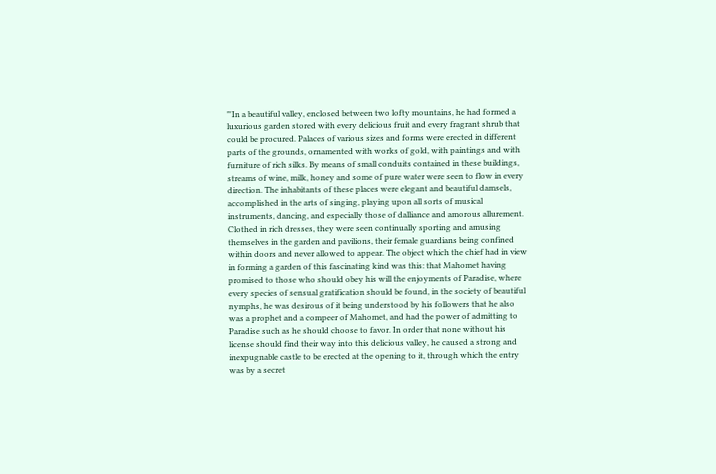"'In a beautiful valley, enclosed between two lofty mountains, he had formed a luxurious garden stored with every delicious fruit and every fragrant shrub that could be procured. Palaces of various sizes and forms were erected in different parts of the grounds, ornamented with works of gold, with paintings and with furniture of rich silks. By means of small conduits contained in these buildings, streams of wine, milk, honey and some of pure water were seen to flow in every direction. The inhabitants of these places were elegant and beautiful damsels, accomplished in the arts of singing, playing upon all sorts of musical instruments, dancing, and especially those of dalliance and amorous allurement. Clothed in rich dresses, they were seen continually sporting and amusing themselves in the garden and pavilions, their female guardians being confined within doors and never allowed to appear. The object which the chief had in view in forming a garden of this fascinating kind was this: that Mahomet having promised to those who should obey his will the enjoyments of Paradise, where every species of sensual gratification should be found, in the society of beautiful nymphs, he was desirous of it being understood by his followers that he also was a prophet and a compeer of Mahomet, and had the power of admitting to Paradise such as he should choose to favor. In order that none without his license should find their way into this delicious valley, he caused a strong and inexpugnable castle to be erected at the opening to it, through which the entry was by a secret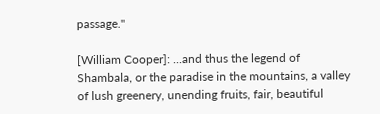passage."

[William Cooper]: ...and thus the legend of Shambala, or the paradise in the mountains, a valley of lush greenery, unending fruits, fair, beautiful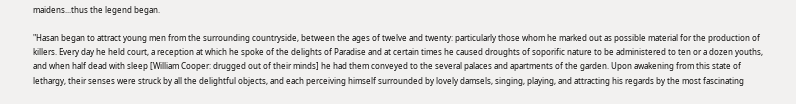maidens...thus the legend began.

"Hasan began to attract young men from the surrounding countryside, between the ages of twelve and twenty: particularly those whom he marked out as possible material for the production of killers. Every day he held court, a reception at which he spoke of the delights of Paradise and at certain times he caused droughts of soporific nature to be administered to ten or a dozen youths, and when half dead with sleep [William Cooper: drugged out of their minds] he had them conveyed to the several palaces and apartments of the garden. Upon awakening from this state of lethargy, their senses were struck by all the delightful objects, and each perceiving himself surrounded by lovely damsels, singing, playing, and attracting his regards by the most fascinating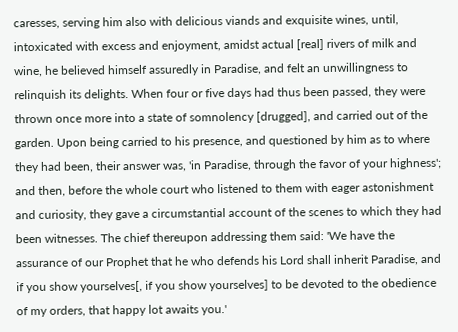caresses, serving him also with delicious viands and exquisite wines, until, intoxicated with excess and enjoyment, amidst actual [real] rivers of milk and wine, he believed himself assuredly in Paradise, and felt an unwillingness to relinquish its delights. When four or five days had thus been passed, they were thrown once more into a state of somnolency [drugged], and carried out of the garden. Upon being carried to his presence, and questioned by him as to where they had been, their answer was, 'in Paradise, through the favor of your highness'; and then, before the whole court who listened to them with eager astonishment and curiosity, they gave a circumstantial account of the scenes to which they had been witnesses. The chief thereupon addressing them said: 'We have the assurance of our Prophet that he who defends his Lord shall inherit Paradise, and if you show yourselves[, if you show yourselves] to be devoted to the obedience of my orders, that happy lot awaits you.'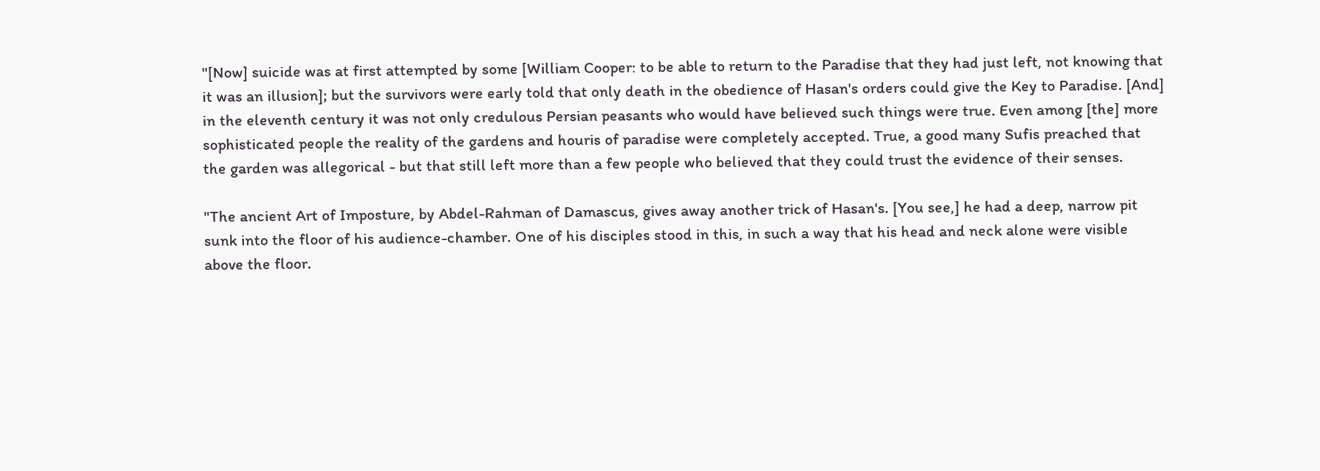"[Now] suicide was at first attempted by some [William Cooper: to be able to return to the Paradise that they had just left, not knowing that it was an illusion]; but the survivors were early told that only death in the obedience of Hasan's orders could give the Key to Paradise. [And] in the eleventh century it was not only credulous Persian peasants who would have believed such things were true. Even among [the] more sophisticated people the reality of the gardens and houris of paradise were completely accepted. True, a good many Sufis preached that the garden was allegorical - but that still left more than a few people who believed that they could trust the evidence of their senses.

"The ancient Art of Imposture, by Abdel-Rahman of Damascus, gives away another trick of Hasan's. [You see,] he had a deep, narrow pit sunk into the floor of his audience-chamber. One of his disciples stood in this, in such a way that his head and neck alone were visible above the floor.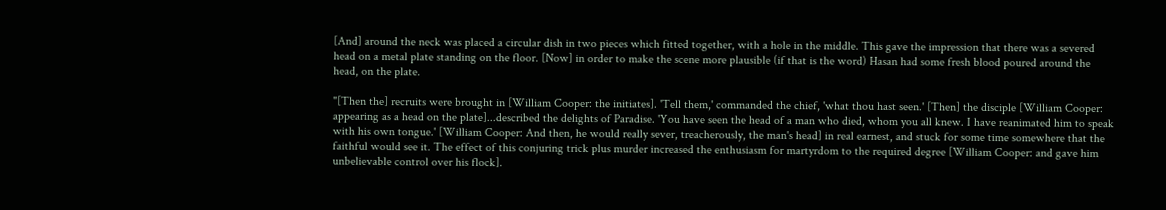[And] around the neck was placed a circular dish in two pieces which fitted together, with a hole in the middle. This gave the impression that there was a severed head on a metal plate standing on the floor. [Now] in order to make the scene more plausible (if that is the word) Hasan had some fresh blood poured around the head, on the plate.

"[Then the] recruits were brought in [William Cooper: the initiates]. 'Tell them,' commanded the chief, 'what thou hast seen.' [Then] the disciple [William Cooper: appearing as a head on the plate]...described the delights of Paradise. 'You have seen the head of a man who died, whom you all knew. I have reanimated him to speak with his own tongue.' [William Cooper: And then, he would really sever, treacherously, the man's head] in real earnest, and stuck for some time somewhere that the faithful would see it. The effect of this conjuring trick plus murder increased the enthusiasm for martyrdom to the required degree [William Cooper: and gave him unbelievable control over his flock].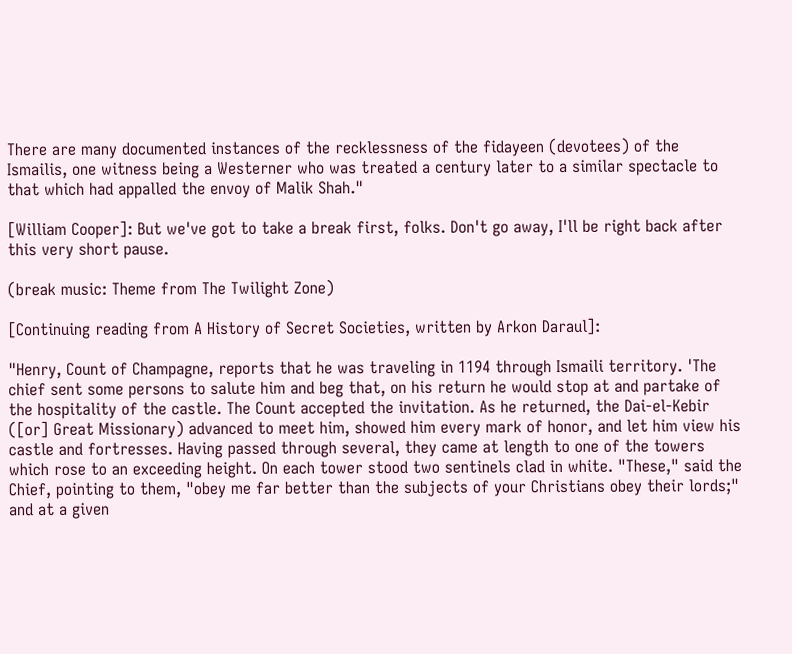There are many documented instances of the recklessness of the fidayeen (devotees) of the Ismailis, one witness being a Westerner who was treated a century later to a similar spectacle to that which had appalled the envoy of Malik Shah."

[William Cooper]: But we've got to take a break first, folks. Don't go away, I'll be right back after this very short pause.

(break music: Theme from The Twilight Zone)

[Continuing reading from A History of Secret Societies, written by Arkon Daraul]:

"Henry, Count of Champagne, reports that he was traveling in 1194 through Ismaili territory. 'The chief sent some persons to salute him and beg that, on his return he would stop at and partake of the hospitality of the castle. The Count accepted the invitation. As he returned, the Dai-el-Kebir ([or] Great Missionary) advanced to meet him, showed him every mark of honor, and let him view his castle and fortresses. Having passed through several, they came at length to one of the towers which rose to an exceeding height. On each tower stood two sentinels clad in white. "These," said the Chief, pointing to them, "obey me far better than the subjects of your Christians obey their lords;" and at a given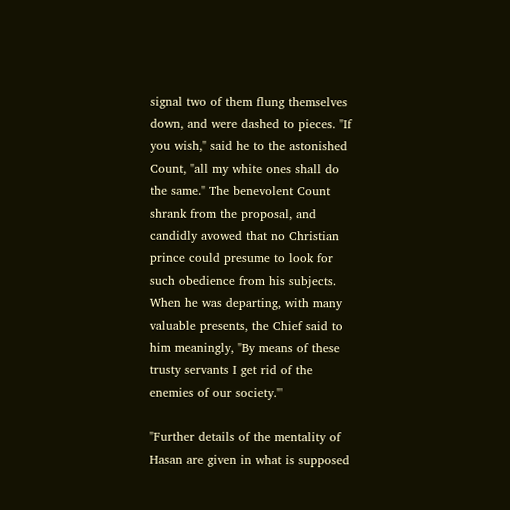signal two of them flung themselves down, and were dashed to pieces. "If you wish," said he to the astonished Count, "all my white ones shall do the same." The benevolent Count shrank from the proposal, and candidly avowed that no Christian prince could presume to look for such obedience from his subjects. When he was departing, with many valuable presents, the Chief said to him meaningly, "By means of these trusty servants I get rid of the enemies of our society."'

"Further details of the mentality of Hasan are given in what is supposed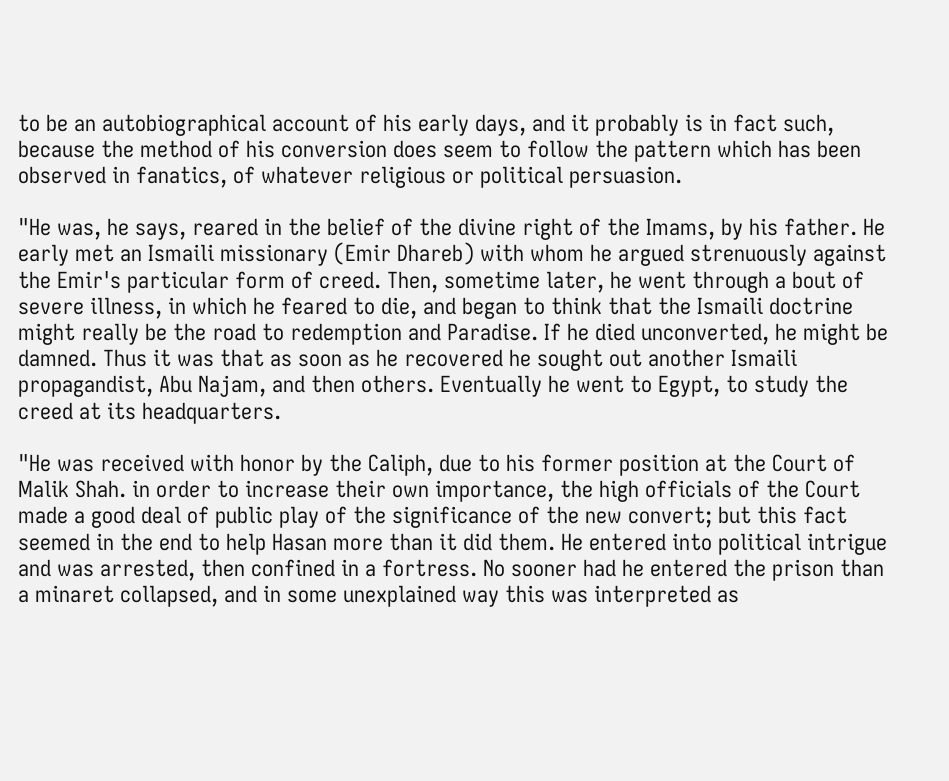to be an autobiographical account of his early days, and it probably is in fact such, because the method of his conversion does seem to follow the pattern which has been observed in fanatics, of whatever religious or political persuasion.

"He was, he says, reared in the belief of the divine right of the Imams, by his father. He early met an Ismaili missionary (Emir Dhareb) with whom he argued strenuously against the Emir's particular form of creed. Then, sometime later, he went through a bout of severe illness, in which he feared to die, and began to think that the Ismaili doctrine might really be the road to redemption and Paradise. If he died unconverted, he might be damned. Thus it was that as soon as he recovered he sought out another Ismaili propagandist, Abu Najam, and then others. Eventually he went to Egypt, to study the creed at its headquarters.

"He was received with honor by the Caliph, due to his former position at the Court of Malik Shah. in order to increase their own importance, the high officials of the Court made a good deal of public play of the significance of the new convert; but this fact seemed in the end to help Hasan more than it did them. He entered into political intrigue and was arrested, then confined in a fortress. No sooner had he entered the prison than a minaret collapsed, and in some unexplained way this was interpreted as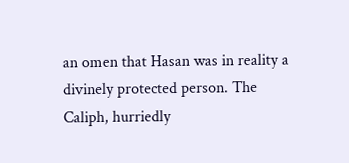an omen that Hasan was in reality a divinely protected person. The Caliph, hurriedly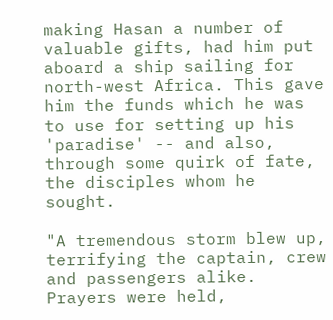making Hasan a number of valuable gifts, had him put aboard a ship sailing for north-west Africa. This gave him the funds which he was to use for setting up his 'paradise' -- and also, through some quirk of fate, the disciples whom he sought.

"A tremendous storm blew up, terrifying the captain, crew and passengers alike. Prayers were held,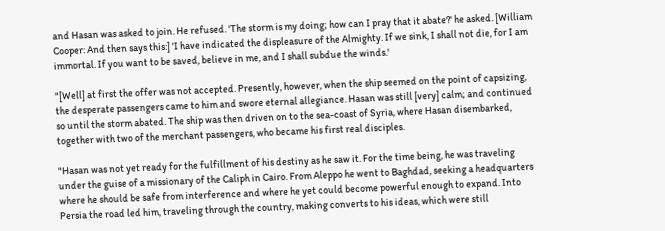and Hasan was asked to join. He refused. 'The storm is my doing; how can I pray that it abate?' he asked. [William Cooper: And then says this:] 'I have indicated the displeasure of the Almighty. If we sink, I shall not die, for I am immortal. If you want to be saved, believe in me, and I shall subdue the winds.'

"[Well] at first the offer was not accepted. Presently, however, when the ship seemed on the point of capsizing, the desperate passengers came to him and swore eternal allegiance. Hasan was still [very] calm; and continued so until the storm abated. The ship was then driven on to the sea-coast of Syria, where Hasan disembarked, together with two of the merchant passengers, who became his first real disciples.

"Hasan was not yet ready for the fulfillment of his destiny as he saw it. For the time being, he was traveling under the guise of a missionary of the Caliph in Cairo. From Aleppo he went to Baghdad, seeking a headquarters where he should be safe from interference and where he yet could become powerful enough to expand. Into Persia the road led him, traveling through the country, making converts to his ideas, which were still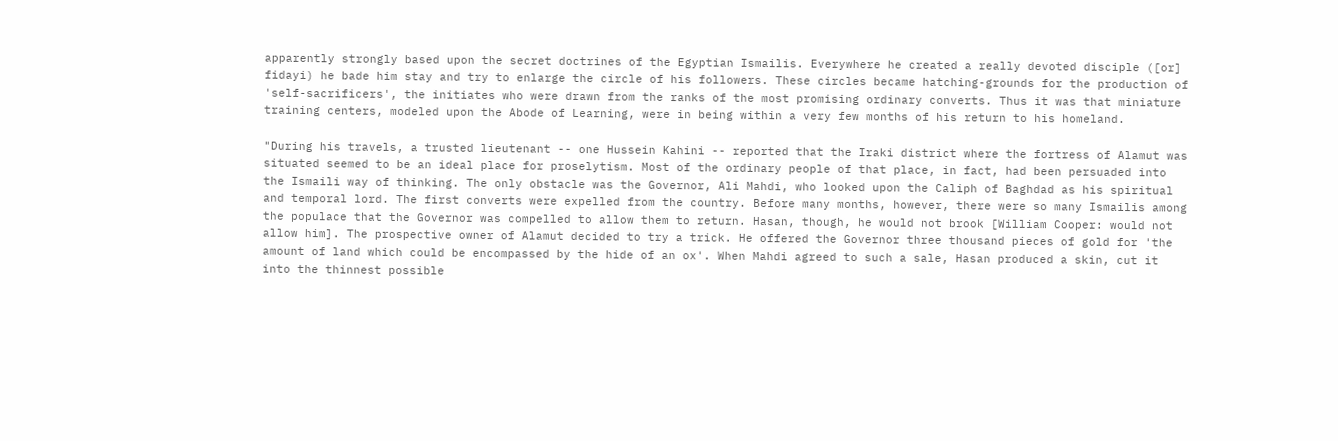apparently strongly based upon the secret doctrines of the Egyptian Ismailis. Everywhere he created a really devoted disciple ([or] fidayi) he bade him stay and try to enlarge the circle of his followers. These circles became hatching-grounds for the production of 'self-sacrificers', the initiates who were drawn from the ranks of the most promising ordinary converts. Thus it was that miniature training centers, modeled upon the Abode of Learning, were in being within a very few months of his return to his homeland.

"During his travels, a trusted lieutenant -- one Hussein Kahini -- reported that the Iraki district where the fortress of Alamut was situated seemed to be an ideal place for proselytism. Most of the ordinary people of that place, in fact, had been persuaded into the Ismaili way of thinking. The only obstacle was the Governor, Ali Mahdi, who looked upon the Caliph of Baghdad as his spiritual and temporal lord. The first converts were expelled from the country. Before many months, however, there were so many Ismailis among the populace that the Governor was compelled to allow them to return. Hasan, though, he would not brook [William Cooper: would not allow him]. The prospective owner of Alamut decided to try a trick. He offered the Governor three thousand pieces of gold for 'the amount of land which could be encompassed by the hide of an ox'. When Mahdi agreed to such a sale, Hasan produced a skin, cut it into the thinnest possible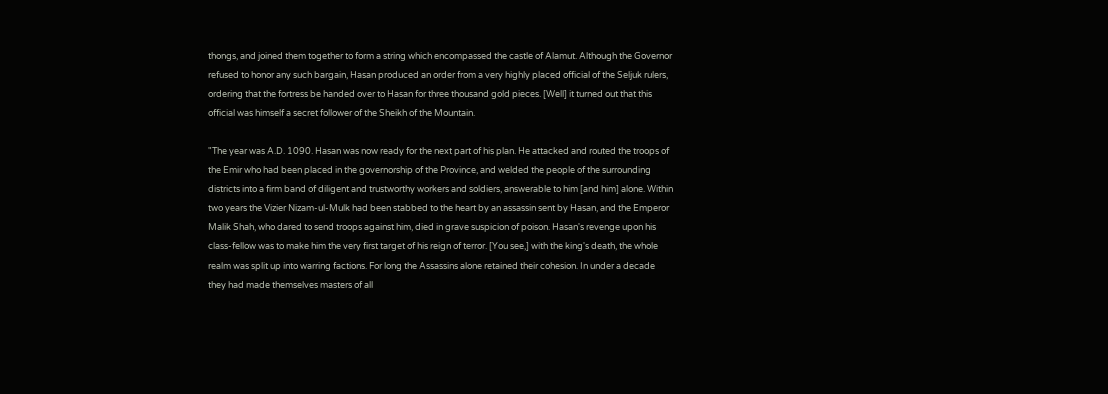thongs, and joined them together to form a string which encompassed the castle of Alamut. Although the Governor refused to honor any such bargain, Hasan produced an order from a very highly placed official of the Seljuk rulers, ordering that the fortress be handed over to Hasan for three thousand gold pieces. [Well] it turned out that this official was himself a secret follower of the Sheikh of the Mountain.

"The year was A.D. 1090. Hasan was now ready for the next part of his plan. He attacked and routed the troops of the Emir who had been placed in the governorship of the Province, and welded the people of the surrounding districts into a firm band of diligent and trustworthy workers and soldiers, answerable to him [and him] alone. Within two years the Vizier Nizam-ul-Mulk had been stabbed to the heart by an assassin sent by Hasan, and the Emperor Malik Shah, who dared to send troops against him, died in grave suspicion of poison. Hasan's revenge upon his class-fellow was to make him the very first target of his reign of terror. [You see,] with the king's death, the whole realm was split up into warring factions. For long the Assassins alone retained their cohesion. In under a decade they had made themselves masters of all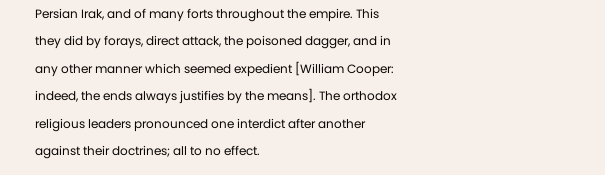Persian Irak, and of many forts throughout the empire. This they did by forays, direct attack, the poisoned dagger, and in any other manner which seemed expedient [William Cooper: indeed, the ends always justifies by the means]. The orthodox religious leaders pronounced one interdict after another against their doctrines; all to no effect.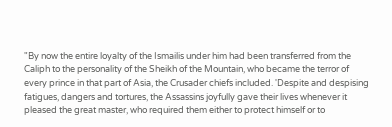"By now the entire loyalty of the Ismailis under him had been transferred from the Caliph to the personality of the Sheikh of the Mountain, who became the terror of every prince in that part of Asia, the Crusader chiefs included. 'Despite and despising fatigues, dangers and tortures, the Assassins joyfully gave their lives whenever it pleased the great master, who required them either to protect himself or to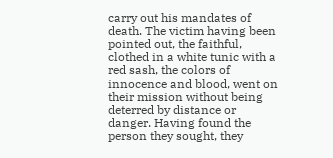carry out his mandates of death. The victim having been pointed out, the faithful, clothed in a white tunic with a red sash, the colors of innocence and blood, went on their mission without being deterred by distance or danger. Having found the person they sought, they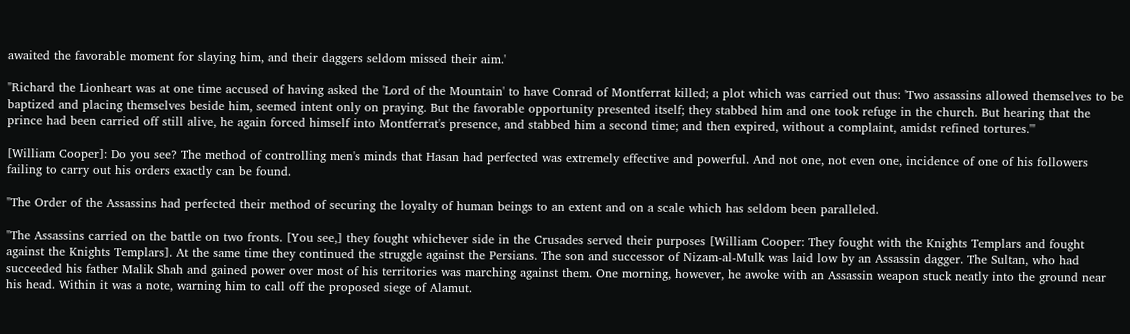awaited the favorable moment for slaying him, and their daggers seldom missed their aim.'

"Richard the Lionheart was at one time accused of having asked the 'Lord of the Mountain' to have Conrad of Montferrat killed; a plot which was carried out thus: 'Two assassins allowed themselves to be baptized and placing themselves beside him, seemed intent only on praying. But the favorable opportunity presented itself; they stabbed him and one took refuge in the church. But hearing that the prince had been carried off still alive, he again forced himself into Montferrat's presence, and stabbed him a second time; and then expired, without a complaint, amidst refined tortures.'"

[William Cooper]: Do you see? The method of controlling men's minds that Hasan had perfected was extremely effective and powerful. And not one, not even one, incidence of one of his followers failing to carry out his orders exactly can be found.

"The Order of the Assassins had perfected their method of securing the loyalty of human beings to an extent and on a scale which has seldom been paralleled.

"The Assassins carried on the battle on two fronts. [You see,] they fought whichever side in the Crusades served their purposes [William Cooper: They fought with the Knights Templars and fought against the Knights Templars]. At the same time they continued the struggle against the Persians. The son and successor of Nizam-al-Mulk was laid low by an Assassin dagger. The Sultan, who had succeeded his father Malik Shah and gained power over most of his territories was marching against them. One morning, however, he awoke with an Assassin weapon stuck neatly into the ground near his head. Within it was a note, warning him to call off the proposed siege of Alamut.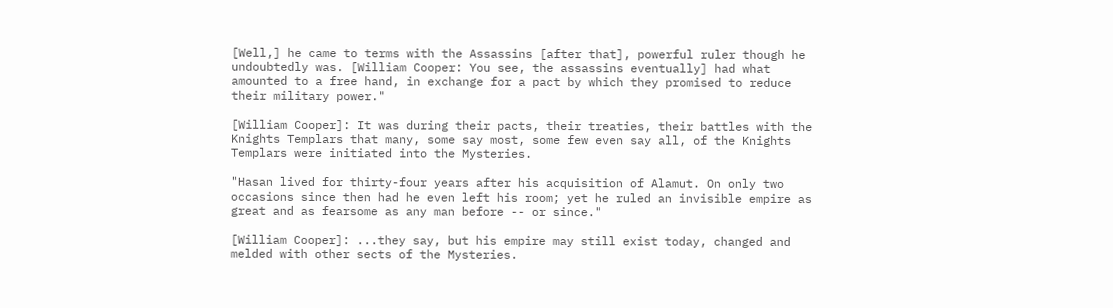[Well,] he came to terms with the Assassins [after that], powerful ruler though he undoubtedly was. [William Cooper: You see, the assassins eventually] had what amounted to a free hand, in exchange for a pact by which they promised to reduce their military power."

[William Cooper]: It was during their pacts, their treaties, their battles with the Knights Templars that many, some say most, some few even say all, of the Knights Templars were initiated into the Mysteries.

"Hasan lived for thirty-four years after his acquisition of Alamut. On only two occasions since then had he even left his room; yet he ruled an invisible empire as great and as fearsome as any man before -- or since."

[William Cooper]: ...they say, but his empire may still exist today, changed and melded with other sects of the Mysteries.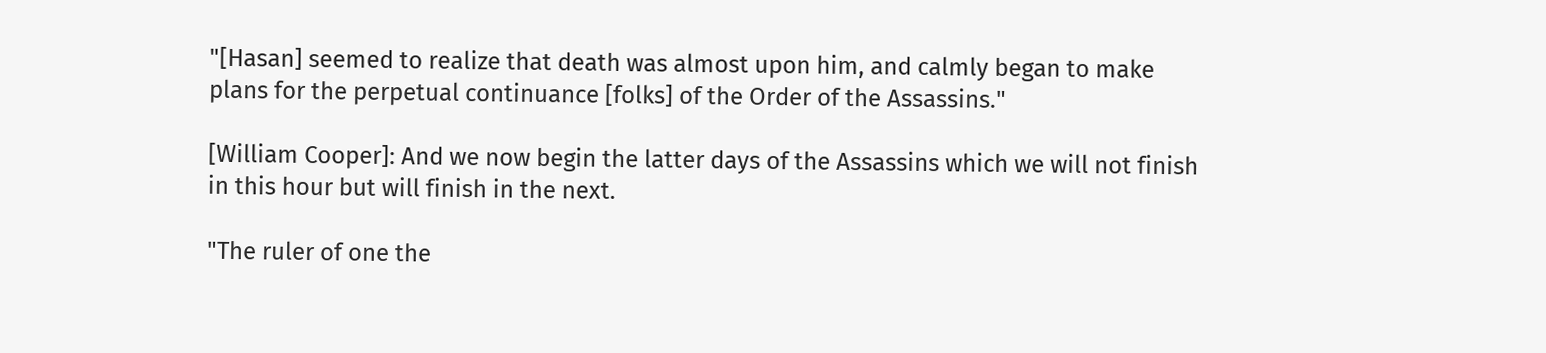"[Hasan] seemed to realize that death was almost upon him, and calmly began to make plans for the perpetual continuance [folks] of the Order of the Assassins."

[William Cooper]: And we now begin the latter days of the Assassins which we will not finish in this hour but will finish in the next.

"The ruler of one the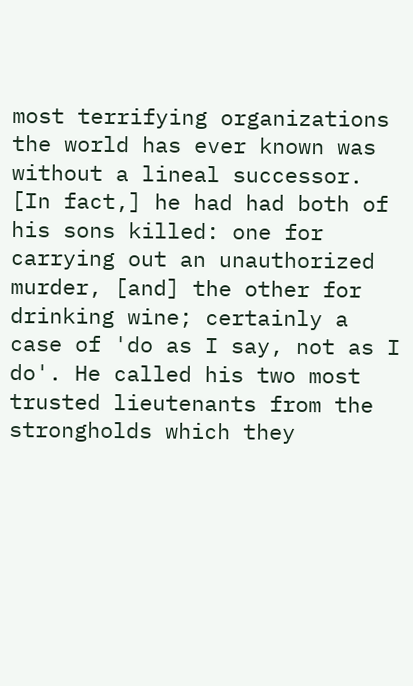most terrifying organizations the world has ever known was without a lineal successor. [In fact,] he had had both of his sons killed: one for carrying out an unauthorized murder, [and] the other for drinking wine; certainly a case of 'do as I say, not as I do'. He called his two most trusted lieutenants from the strongholds which they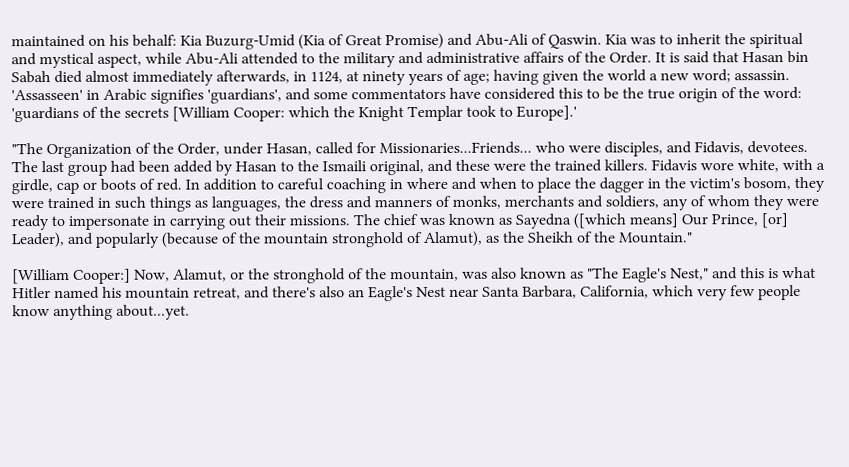maintained on his behalf: Kia Buzurg-Umid (Kia of Great Promise) and Abu-Ali of Qaswin. Kia was to inherit the spiritual and mystical aspect, while Abu-Ali attended to the military and administrative affairs of the Order. It is said that Hasan bin Sabah died almost immediately afterwards, in 1124, at ninety years of age; having given the world a new word; assassin. 'Assasseen' in Arabic signifies 'guardians', and some commentators have considered this to be the true origin of the word: 'guardians of the secrets [William Cooper: which the Knight Templar took to Europe].'

"The Organization of the Order, under Hasan, called for Missionaries...Friends... who were disciples, and Fidavis, devotees. The last group had been added by Hasan to the Ismaili original, and these were the trained killers. Fidavis wore white, with a girdle, cap or boots of red. In addition to careful coaching in where and when to place the dagger in the victim's bosom, they were trained in such things as languages, the dress and manners of monks, merchants and soldiers, any of whom they were ready to impersonate in carrying out their missions. The chief was known as Sayedna ([which means] Our Prince, [or] Leader), and popularly (because of the mountain stronghold of Alamut), as the Sheikh of the Mountain."

[William Cooper:] Now, Alamut, or the stronghold of the mountain, was also known as "The Eagle's Nest," and this is what Hitler named his mountain retreat, and there's also an Eagle's Nest near Santa Barbara, California, which very few people know anything about...yet.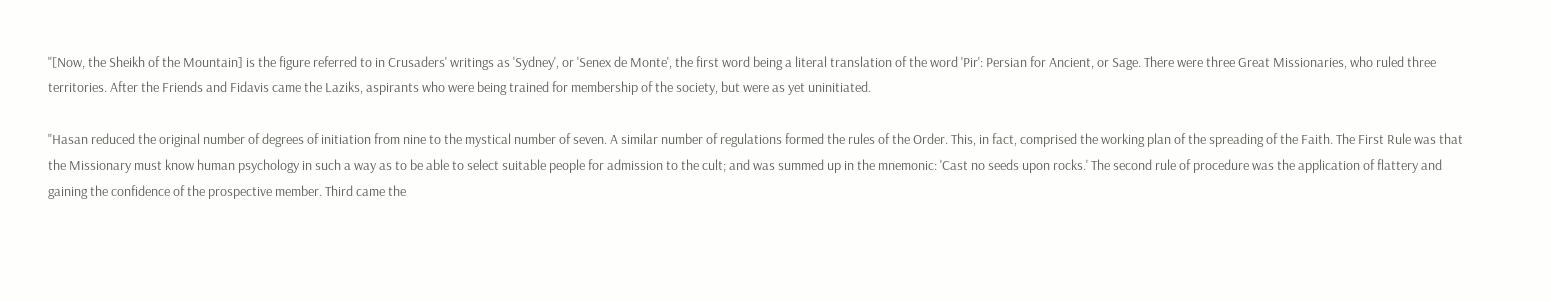"[Now, the Sheikh of the Mountain] is the figure referred to in Crusaders' writings as 'Sydney', or 'Senex de Monte', the first word being a literal translation of the word 'Pir': Persian for Ancient, or Sage. There were three Great Missionaries, who ruled three territories. After the Friends and Fidavis came the Laziks, aspirants who were being trained for membership of the society, but were as yet uninitiated.

"Hasan reduced the original number of degrees of initiation from nine to the mystical number of seven. A similar number of regulations formed the rules of the Order. This, in fact, comprised the working plan of the spreading of the Faith. The First Rule was that the Missionary must know human psychology in such a way as to be able to select suitable people for admission to the cult; and was summed up in the mnemonic: 'Cast no seeds upon rocks.' The second rule of procedure was the application of flattery and gaining the confidence of the prospective member. Third came the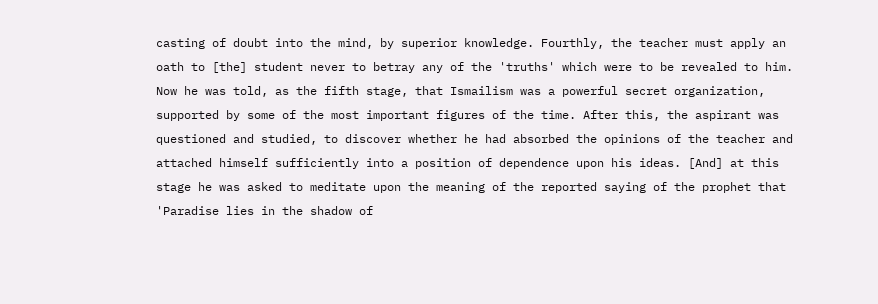casting of doubt into the mind, by superior knowledge. Fourthly, the teacher must apply an oath to [the] student never to betray any of the 'truths' which were to be revealed to him. Now he was told, as the fifth stage, that Ismailism was a powerful secret organization, supported by some of the most important figures of the time. After this, the aspirant was questioned and studied, to discover whether he had absorbed the opinions of the teacher and attached himself sufficiently into a position of dependence upon his ideas. [And] at this stage he was asked to meditate upon the meaning of the reported saying of the prophet that 'Paradise lies in the shadow of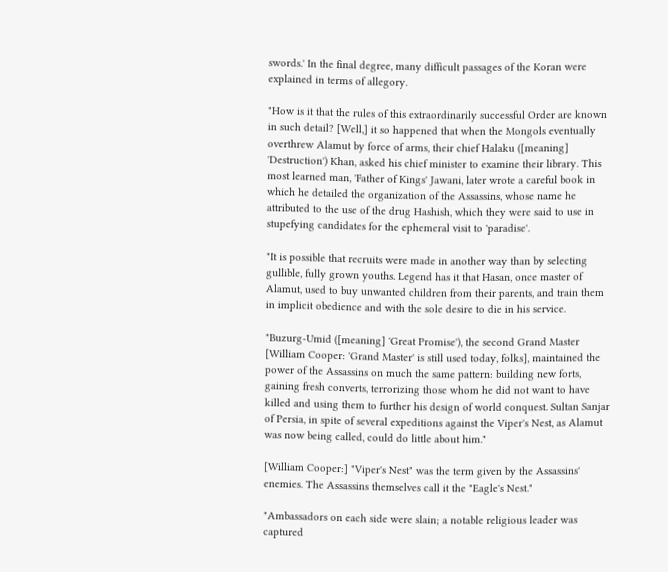swords.' In the final degree, many difficult passages of the Koran were explained in terms of allegory.

"How is it that the rules of this extraordinarily successful Order are known in such detail? [Well,] it so happened that when the Mongols eventually overthrew Alamut by force of arms, their chief Halaku ([meaning] 'Destruction') Khan, asked his chief minister to examine their library. This most learned man, 'Father of Kings' Jawani, later wrote a careful book in which he detailed the organization of the Assassins, whose name he attributed to the use of the drug Hashish, which they were said to use in stupefying candidates for the ephemeral visit to 'paradise'.

"It is possible that recruits were made in another way than by selecting gullible, fully grown youths. Legend has it that Hasan, once master of Alamut, used to buy unwanted children from their parents, and train them in implicit obedience and with the sole desire to die in his service.

"Buzurg-Umid ([meaning] 'Great Promise'), the second Grand Master [William Cooper: 'Grand Master' is still used today, folks], maintained the power of the Assassins on much the same pattern: building new forts, gaining fresh converts, terrorizing those whom he did not want to have killed and using them to further his design of world conquest. Sultan Sanjar of Persia, in spite of several expeditions against the Viper's Nest, as Alamut was now being called, could do little about him."

[William Cooper:] "Viper's Nest" was the term given by the Assassins' enemies. The Assassins themselves call it the "Eagle's Nest."

"Ambassadors on each side were slain; a notable religious leader was captured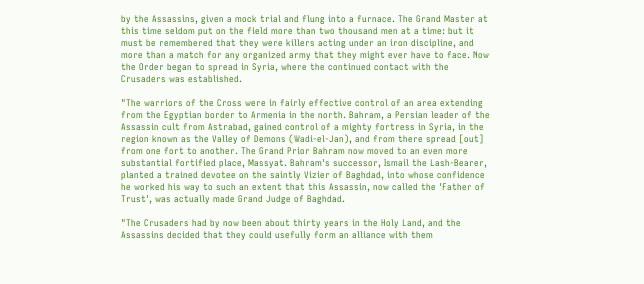by the Assassins, given a mock trial and flung into a furnace. The Grand Master at this time seldom put on the field more than two thousand men at a time: but it must be remembered that they were killers acting under an iron discipline, and more than a match for any organized army that they might ever have to face. Now the Order began to spread in Syria, where the continued contact with the Crusaders was established.

"The warriors of the Cross were in fairly effective control of an area extending from the Egyptian border to Armenia in the north. Bahram, a Persian leader of the Assassin cult from Astrabad, gained control of a mighty fortress in Syria, in the region known as the Valley of Demons (Wadi-el-Jan), and from there spread [out] from one fort to another. The Grand Prior Bahram now moved to an even more substantial fortified place, Massyat. Bahram's successor, Ismail the Lash-Bearer, planted a trained devotee on the saintly Vizier of Baghdad, into whose confidence he worked his way to such an extent that this Assassin, now called the 'Father of Trust', was actually made Grand Judge of Baghdad.

"The Crusaders had by now been about thirty years in the Holy Land, and the Assassins decided that they could usefully form an alliance with them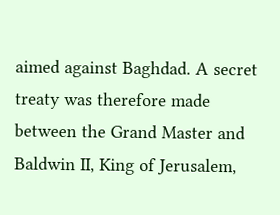aimed against Baghdad. A secret treaty was therefore made between the Grand Master and Baldwin II, King of Jerusalem,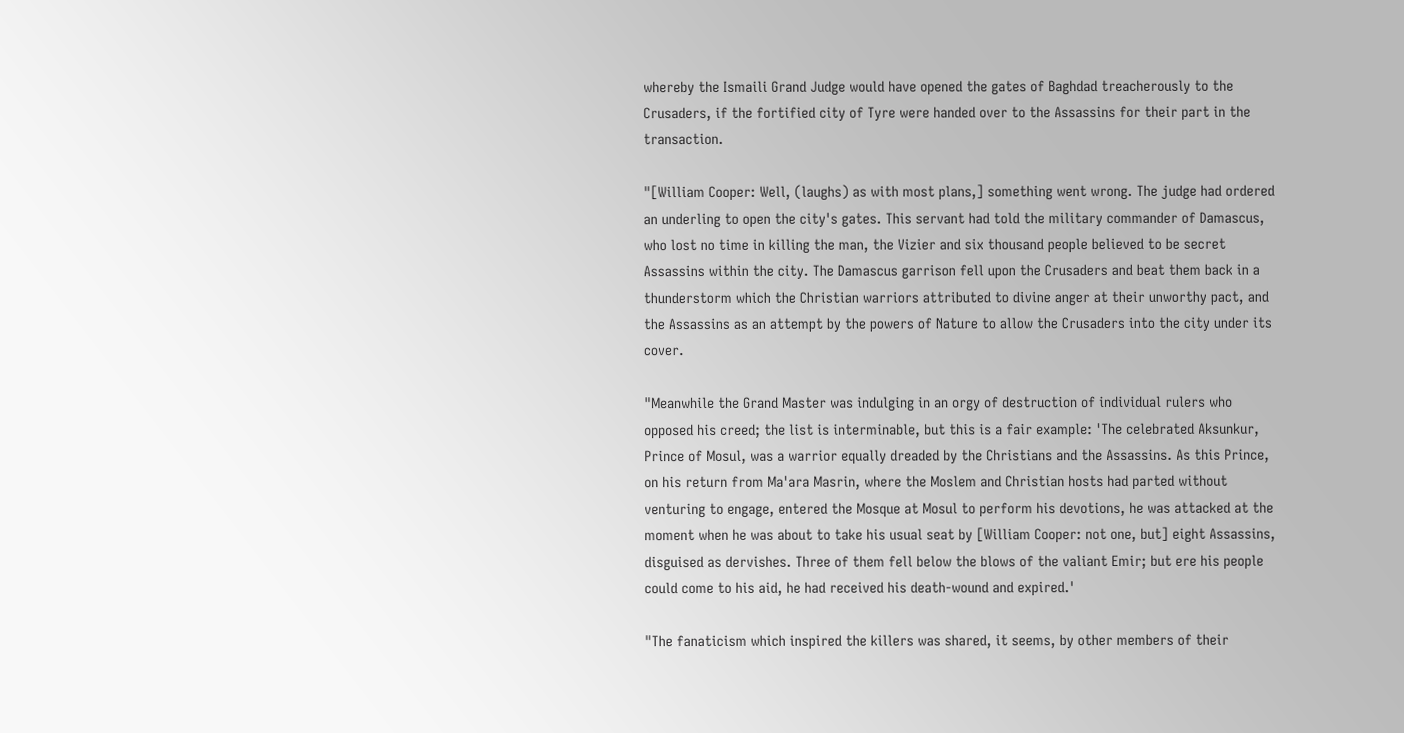whereby the Ismaili Grand Judge would have opened the gates of Baghdad treacherously to the Crusaders, if the fortified city of Tyre were handed over to the Assassins for their part in the transaction.

"[William Cooper: Well, (laughs) as with most plans,] something went wrong. The judge had ordered an underling to open the city's gates. This servant had told the military commander of Damascus, who lost no time in killing the man, the Vizier and six thousand people believed to be secret Assassins within the city. The Damascus garrison fell upon the Crusaders and beat them back in a thunderstorm which the Christian warriors attributed to divine anger at their unworthy pact, and the Assassins as an attempt by the powers of Nature to allow the Crusaders into the city under its cover.

"Meanwhile the Grand Master was indulging in an orgy of destruction of individual rulers who opposed his creed; the list is interminable, but this is a fair example: 'The celebrated Aksunkur, Prince of Mosul, was a warrior equally dreaded by the Christians and the Assassins. As this Prince, on his return from Ma'ara Masrin, where the Moslem and Christian hosts had parted without venturing to engage, entered the Mosque at Mosul to perform his devotions, he was attacked at the moment when he was about to take his usual seat by [William Cooper: not one, but] eight Assassins, disguised as dervishes. Three of them fell below the blows of the valiant Emir; but ere his people could come to his aid, he had received his death-wound and expired.'

"The fanaticism which inspired the killers was shared, it seems, by other members of their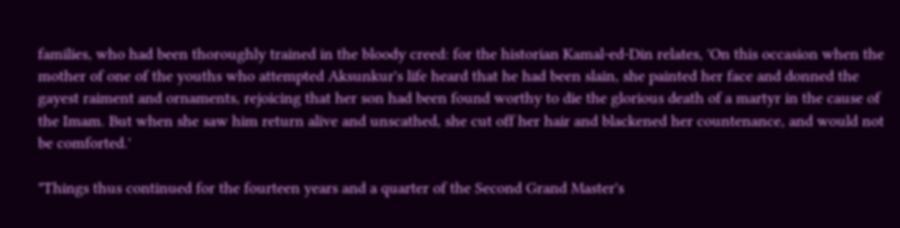families, who had been thoroughly trained in the bloody creed: for the historian Kamal-ed-Din relates, 'On this occasion when the mother of one of the youths who attempted Aksunkur's life heard that he had been slain, she painted her face and donned the gayest raiment and ornaments, rejoicing that her son had been found worthy to die the glorious death of a martyr in the cause of the Imam. But when she saw him return alive and unscathed, she cut off her hair and blackened her countenance, and would not be comforted.'

"Things thus continued for the fourteen years and a quarter of the Second Grand Master's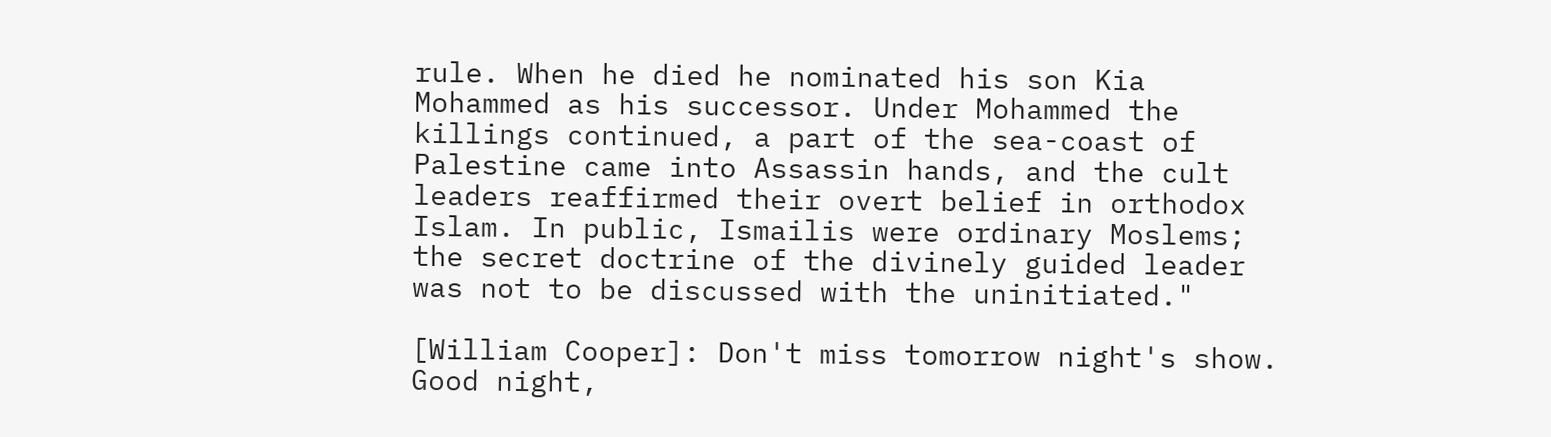rule. When he died he nominated his son Kia Mohammed as his successor. Under Mohammed the killings continued, a part of the sea-coast of Palestine came into Assassin hands, and the cult leaders reaffirmed their overt belief in orthodox Islam. In public, Ismailis were ordinary Moslems; the secret doctrine of the divinely guided leader was not to be discussed with the uninitiated."

[William Cooper]: Don't miss tomorrow night's show. Good night,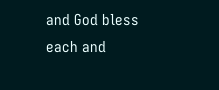and God bless each and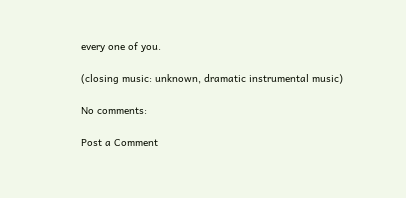every one of you.

(closing music: unknown, dramatic instrumental music)

No comments:

Post a Comment